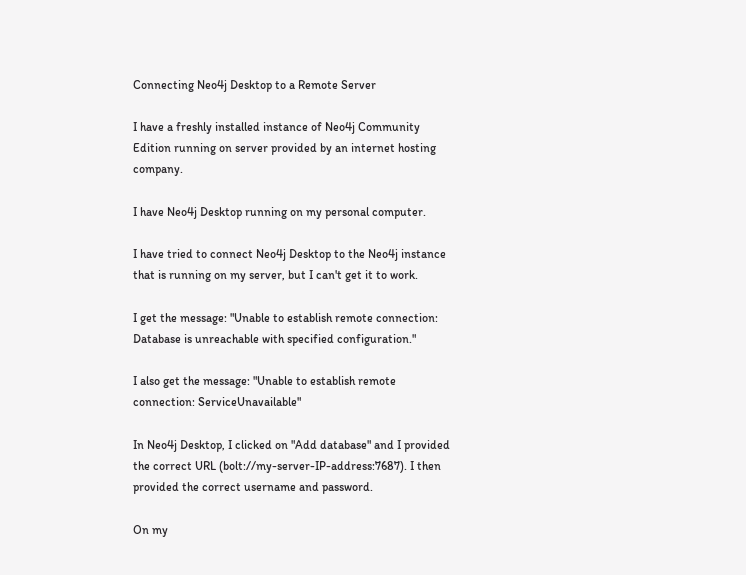Connecting Neo4j Desktop to a Remote Server

I have a freshly installed instance of Neo4j Community Edition running on server provided by an internet hosting company.

I have Neo4j Desktop running on my personal computer.

I have tried to connect Neo4j Desktop to the Neo4j instance that is running on my server, but I can't get it to work.

I get the message: "Unable to establish remote connection: Database is unreachable with specified configuration."

I also get the message: "Unable to establish remote connection: ServiceUnavailable"

In Neo4j Desktop, I clicked on "Add database" and I provided the correct URL (bolt://my-server-IP-address:7687). I then provided the correct username and password.

On my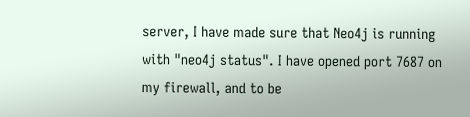server, I have made sure that Neo4j is running with "neo4j status". I have opened port 7687 on my firewall, and to be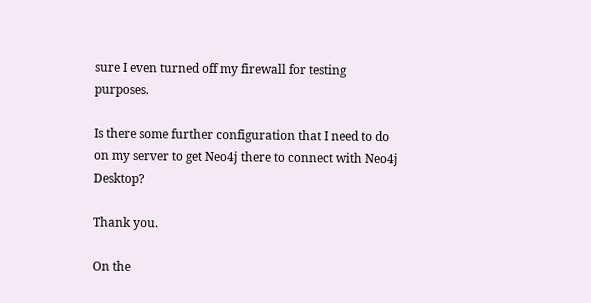sure I even turned off my firewall for testing purposes.

Is there some further configuration that I need to do on my server to get Neo4j there to connect with Neo4j Desktop?

Thank you.

On the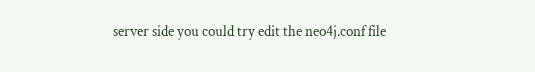server side you could try edit the neo4j.conf file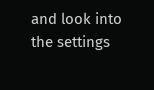and look into the settings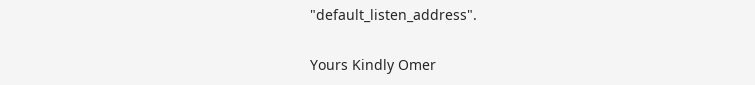"default_listen_address".

Yours Kindly Omer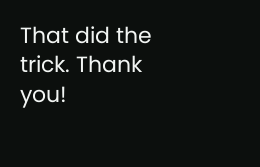That did the trick. Thank you!